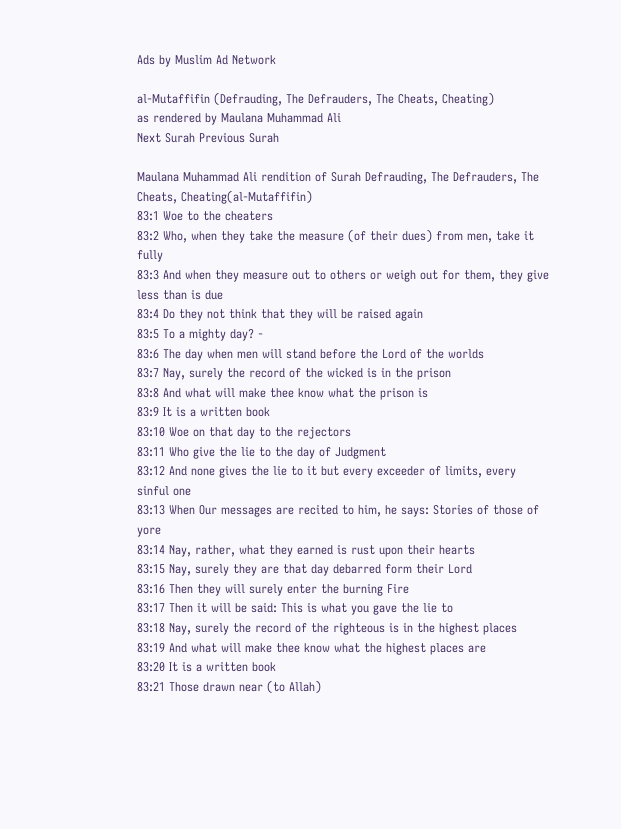Ads by Muslim Ad Network

al-Mutaffifin (Defrauding, The Defrauders, The Cheats, Cheating)
as rendered by Maulana Muhammad Ali
Next Surah Previous Surah

Maulana Muhammad Ali rendition of Surah Defrauding, The Defrauders, The Cheats, Cheating(al-Mutaffifin)
83:1 Woe to the cheaters
83:2 Who, when they take the measure (of their dues) from men, take it fully
83:3 And when they measure out to others or weigh out for them, they give less than is due
83:4 Do they not think that they will be raised again
83:5 To a mighty day? -
83:6 The day when men will stand before the Lord of the worlds
83:7 Nay, surely the record of the wicked is in the prison
83:8 And what will make thee know what the prison is
83:9 It is a written book
83:10 Woe on that day to the rejectors
83:11 Who give the lie to the day of Judgment
83:12 And none gives the lie to it but every exceeder of limits, every sinful one
83:13 When Our messages are recited to him, he says: Stories of those of yore
83:14 Nay, rather, what they earned is rust upon their hearts
83:15 Nay, surely they are that day debarred form their Lord
83:16 Then they will surely enter the burning Fire
83:17 Then it will be said: This is what you gave the lie to
83:18 Nay, surely the record of the righteous is in the highest places
83:19 And what will make thee know what the highest places are
83:20 It is a written book
83:21 Those drawn near (to Allah)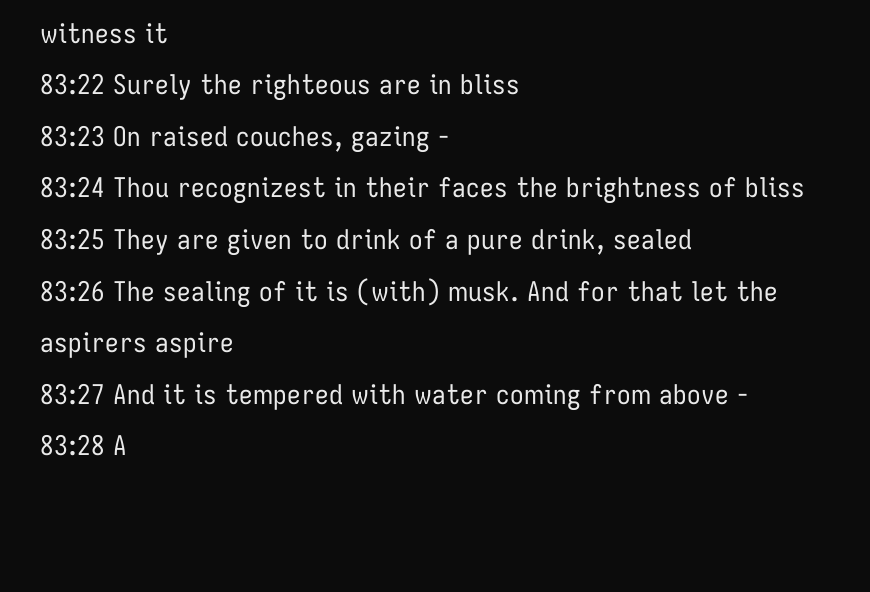witness it
83:22 Surely the righteous are in bliss
83:23 On raised couches, gazing -
83:24 Thou recognizest in their faces the brightness of bliss
83:25 They are given to drink of a pure drink, sealed
83:26 The sealing of it is (with) musk. And for that let the aspirers aspire
83:27 And it is tempered with water coming from above -
83:28 A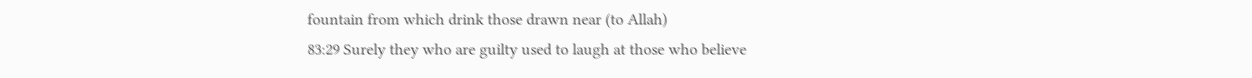fountain from which drink those drawn near (to Allah)
83:29 Surely they who are guilty used to laugh at those who believe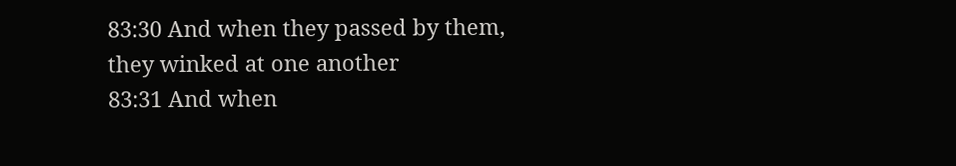83:30 And when they passed by them, they winked at one another
83:31 And when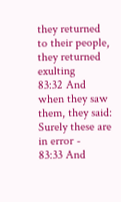they returned to their people, they returned exulting
83:32 And when they saw them, they said: Surely these are in error -
83:33 And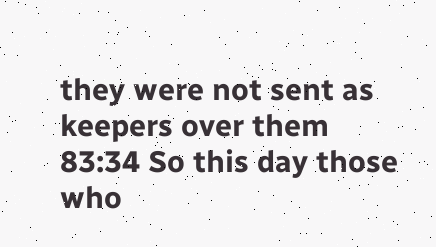they were not sent as keepers over them
83:34 So this day those who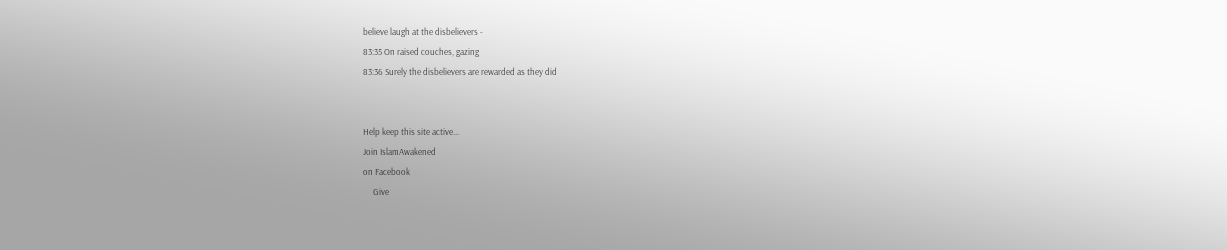believe laugh at the disbelievers -
83:35 On raised couches, gazing
83:36 Surely the disbelievers are rewarded as they did


Help keep this site active...
Join IslamAwakened
on Facebook
     Give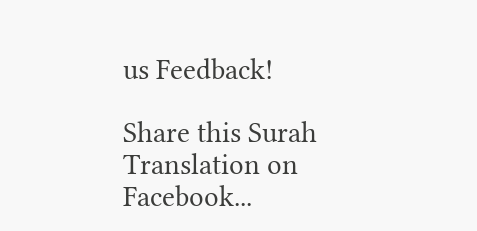us Feedback!

Share this Surah Translation on Facebook...